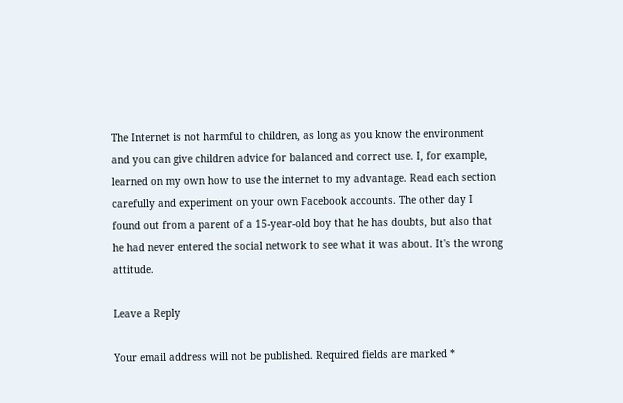The Internet is not harmful to children, as long as you know the environment and you can give children advice for balanced and correct use. I, for example, learned on my own how to use the internet to my advantage. Read each section carefully and experiment on your own Facebook accounts. The other day I found out from a parent of a 15-year-old boy that he has doubts, but also that he had never entered the social network to see what it was about. It's the wrong attitude.

Leave a Reply

Your email address will not be published. Required fields are marked *